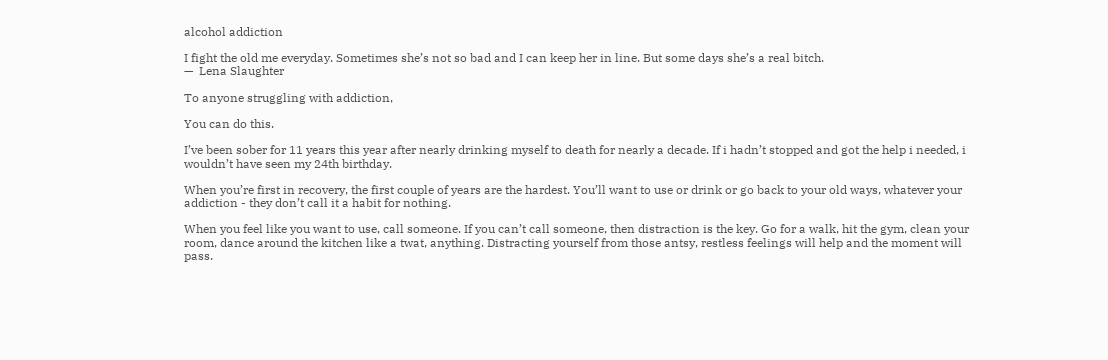alcohol addiction

I fight the old me everyday. Sometimes she’s not so bad and I can keep her in line. But some days she’s a real bitch.
—  Lena Slaughter

To anyone struggling with addiction,

You can do this.

I’ve been sober for 11 years this year after nearly drinking myself to death for nearly a decade. If i hadn’t stopped and got the help i needed, i wouldn’t have seen my 24th birthday.

When you’re first in recovery, the first couple of years are the hardest. You’ll want to use or drink or go back to your old ways, whatever your addiction - they don’t call it a habit for nothing.

When you feel like you want to use, call someone. If you can’t call someone, then distraction is the key. Go for a walk, hit the gym, clean your room, dance around the kitchen like a twat, anything. Distracting yourself from those antsy, restless feelings will help and the moment will pass.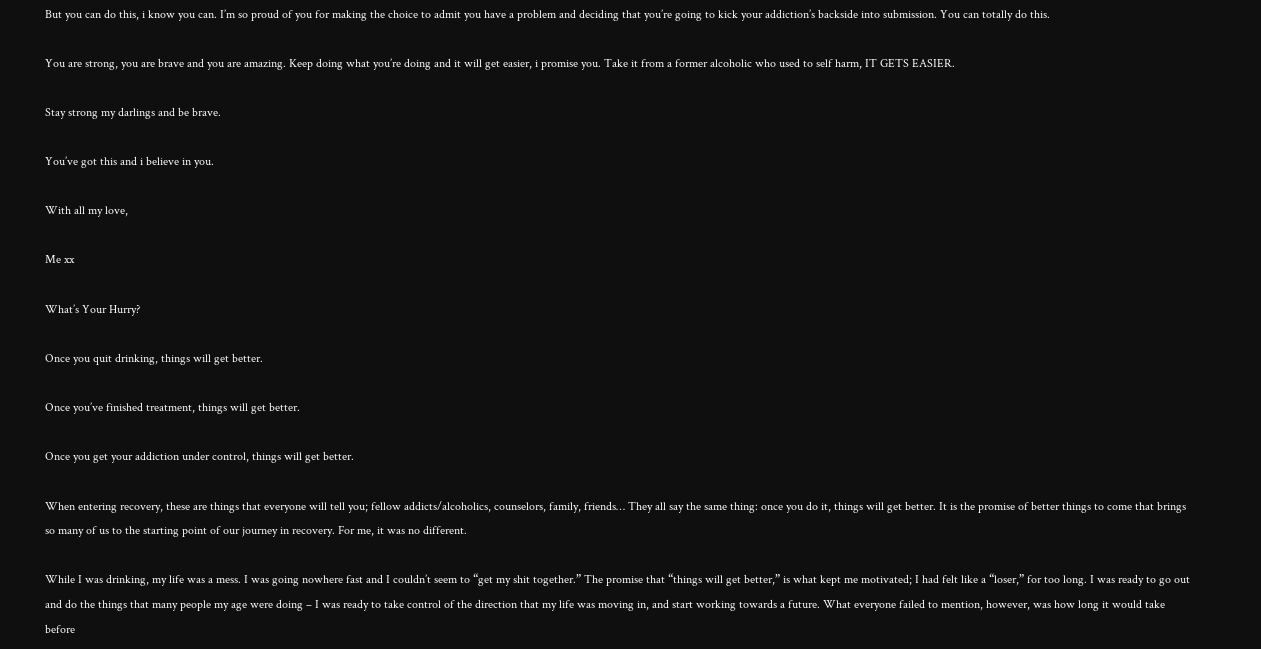But you can do this, i know you can. I’m so proud of you for making the choice to admit you have a problem and deciding that you’re going to kick your addiction’s backside into submission. You can totally do this.

You are strong, you are brave and you are amazing. Keep doing what you’re doing and it will get easier, i promise you. Take it from a former alcoholic who used to self harm, IT GETS EASIER.

Stay strong my darlings and be brave.

You’ve got this and i believe in you.

With all my love,

Me xx

What’s Your Hurry?

Once you quit drinking, things will get better.

Once you’ve finished treatment, things will get better.

Once you get your addiction under control, things will get better.

When entering recovery, these are things that everyone will tell you; fellow addicts/alcoholics, counselors, family, friends… They all say the same thing: once you do it, things will get better. It is the promise of better things to come that brings so many of us to the starting point of our journey in recovery. For me, it was no different.

While I was drinking, my life was a mess. I was going nowhere fast and I couldn’t seem to “get my shit together.” The promise that “things will get better,” is what kept me motivated; I had felt like a “loser,” for too long. I was ready to go out and do the things that many people my age were doing – I was ready to take control of the direction that my life was moving in, and start working towards a future. What everyone failed to mention, however, was how long it would take before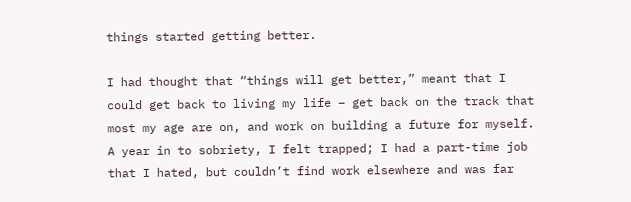things started getting better.

I had thought that “things will get better,” meant that I could get back to living my life – get back on the track that most my age are on, and work on building a future for myself. A year in to sobriety, I felt trapped; I had a part-time job that I hated, but couldn’t find work elsewhere and was far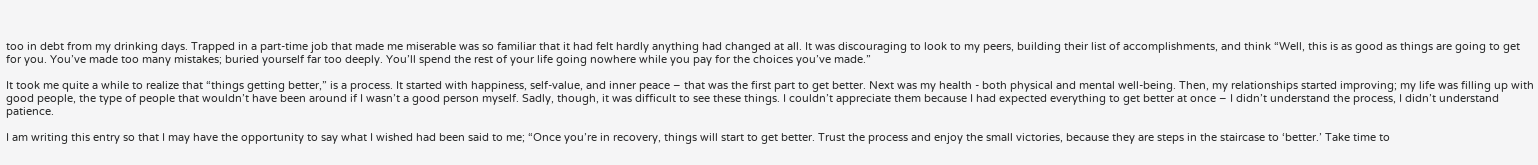too in debt from my drinking days. Trapped in a part-time job that made me miserable was so familiar that it had felt hardly anything had changed at all. It was discouraging to look to my peers, building their list of accomplishments, and think “Well, this is as good as things are going to get for you. You’ve made too many mistakes; buried yourself far too deeply. You’ll spend the rest of your life going nowhere while you pay for the choices you’ve made.”

It took me quite a while to realize that “things getting better,” is a process. It started with happiness, self-value, and inner peace – that was the first part to get better. Next was my health - both physical and mental well-being. Then, my relationships started improving; my life was filling up with good people, the type of people that wouldn’t have been around if I wasn’t a good person myself. Sadly, though, it was difficult to see these things. I couldn’t appreciate them because I had expected everything to get better at once – I didn’t understand the process, I didn’t understand patience.

I am writing this entry so that I may have the opportunity to say what I wished had been said to me; “Once you’re in recovery, things will start to get better. Trust the process and enjoy the small victories, because they are steps in the staircase to ‘better.’ Take time to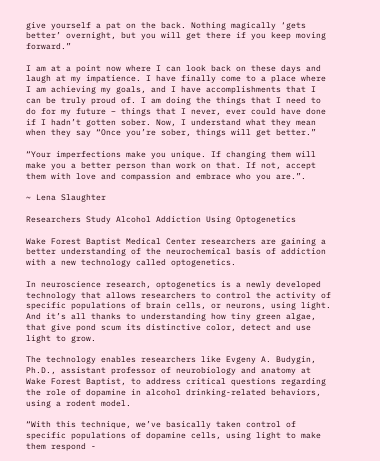give yourself a pat on the back. Nothing magically ‘gets better’ overnight, but you will get there if you keep moving forward.”

I am at a point now where I can look back on these days and laugh at my impatience. I have finally come to a place where I am achieving my goals, and I have accomplishments that I can be truly proud of. I am doing the things that I need to do for my future – things that I never, ever could have done if I hadn’t gotten sober. Now, I understand what they mean when they say “Once you’re sober, things will get better.”

“Your imperfections make you unique. If changing them will make you a better person than work on that. If not, accept them with love and compassion and embrace who you are.”.

~ Lena Slaughter

Researchers Study Alcohol Addiction Using Optogenetics

Wake Forest Baptist Medical Center researchers are gaining a better understanding of the neurochemical basis of addiction with a new technology called optogenetics.

In neuroscience research, optogenetics is a newly developed technology that allows researchers to control the activity of specific populations of brain cells, or neurons, using light. And it’s all thanks to understanding how tiny green algae, that give pond scum its distinctive color, detect and use light to grow.

The technology enables researchers like Evgeny A. Budygin, Ph.D., assistant professor of neurobiology and anatomy at Wake Forest Baptist, to address critical questions regarding the role of dopamine in alcohol drinking-related behaviors, using a rodent model.

“With this technique, we’ve basically taken control of specific populations of dopamine cells, using light to make them respond -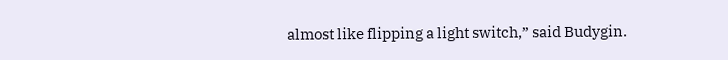almost like flipping a light switch,” said Budygin.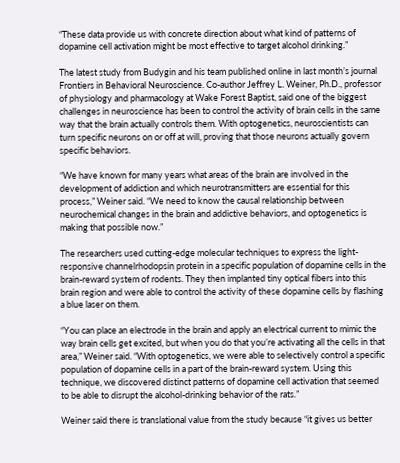“These data provide us with concrete direction about what kind of patterns of dopamine cell activation might be most effective to target alcohol drinking.”

The latest study from Budygin and his team published online in last month’s journal Frontiers in Behavioral Neuroscience. Co-author Jeffrey L. Weiner, Ph.D., professor of physiology and pharmacology at Wake Forest Baptist, said one of the biggest challenges in neuroscience has been to control the activity of brain cells in the same way that the brain actually controls them. With optogenetics, neuroscientists can turn specific neurons on or off at will, proving that those neurons actually govern specific behaviors.

“We have known for many years what areas of the brain are involved in the development of addiction and which neurotransmitters are essential for this process,” Weiner said. “We need to know the causal relationship between neurochemical changes in the brain and addictive behaviors, and optogenetics is making that possible now.”

The researchers used cutting-edge molecular techniques to express the light-responsive channelrhodopsin protein in a specific population of dopamine cells in the brain-reward system of rodents. They then implanted tiny optical fibers into this brain region and were able to control the activity of these dopamine cells by flashing a blue laser on them.

“You can place an electrode in the brain and apply an electrical current to mimic the way brain cells get excited, but when you do that you’re activating all the cells in that area,” Weiner said. “With optogenetics, we were able to selectively control a specific population of dopamine cells in a part of the brain-reward system. Using this technique, we discovered distinct patterns of dopamine cell activation that seemed to be able to disrupt the alcohol-drinking behavior of the rats.”

Weiner said there is translational value from the study because “it gives us better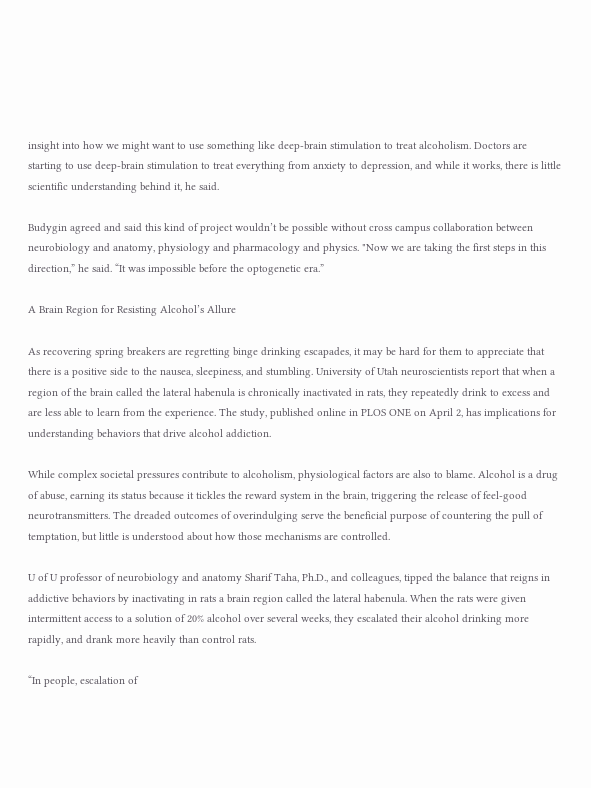insight into how we might want to use something like deep-brain stimulation to treat alcoholism. Doctors are starting to use deep-brain stimulation to treat everything from anxiety to depression, and while it works, there is little scientific understanding behind it, he said.

Budygin agreed and said this kind of project wouldn’t be possible without cross campus collaboration between neurobiology and anatomy, physiology and pharmacology and physics. "Now we are taking the first steps in this direction,” he said. “It was impossible before the optogenetic era.”

A Brain Region for Resisting Alcohol’s Allure

As recovering spring breakers are regretting binge drinking escapades, it may be hard for them to appreciate that there is a positive side to the nausea, sleepiness, and stumbling. University of Utah neuroscientists report that when a region of the brain called the lateral habenula is chronically inactivated in rats, they repeatedly drink to excess and are less able to learn from the experience. The study, published online in PLOS ONE on April 2, has implications for understanding behaviors that drive alcohol addiction.

While complex societal pressures contribute to alcoholism, physiological factors are also to blame. Alcohol is a drug of abuse, earning its status because it tickles the reward system in the brain, triggering the release of feel-good neurotransmitters. The dreaded outcomes of overindulging serve the beneficial purpose of countering the pull of temptation, but little is understood about how those mechanisms are controlled.

U of U professor of neurobiology and anatomy Sharif Taha, Ph.D., and colleagues, tipped the balance that reigns in addictive behaviors by inactivating in rats a brain region called the lateral habenula. When the rats were given intermittent access to a solution of 20% alcohol over several weeks, they escalated their alcohol drinking more rapidly, and drank more heavily than control rats.

“In people, escalation of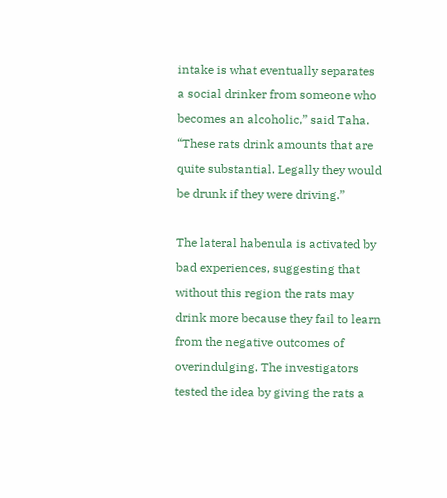intake is what eventually separates a social drinker from someone who becomes an alcoholic,” said Taha. “These rats drink amounts that are quite substantial. Legally they would be drunk if they were driving.”

The lateral habenula is activated by bad experiences, suggesting that without this region the rats may drink more because they fail to learn from the negative outcomes of overindulging. The investigators tested the idea by giving the rats a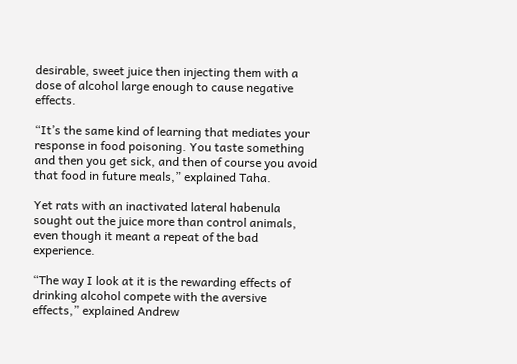desirable, sweet juice then injecting them with a dose of alcohol large enough to cause negative effects.

“It’s the same kind of learning that mediates your response in food poisoning. You taste something and then you get sick, and then of course you avoid that food in future meals,” explained Taha.

Yet rats with an inactivated lateral habenula sought out the juice more than control animals, even though it meant a repeat of the bad experience.

“The way I look at it is the rewarding effects of drinking alcohol compete with the aversive effects,” explained Andrew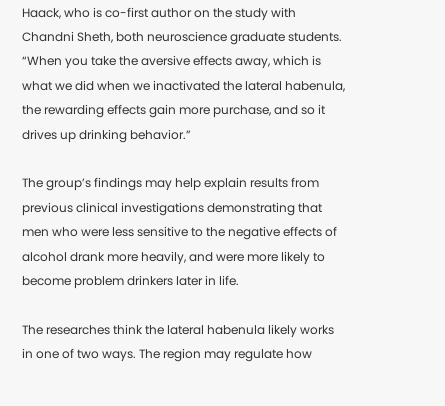Haack, who is co-first author on the study with Chandni Sheth, both neuroscience graduate students. “When you take the aversive effects away, which is what we did when we inactivated the lateral habenula, the rewarding effects gain more purchase, and so it drives up drinking behavior.”

The group’s findings may help explain results from previous clinical investigations demonstrating that men who were less sensitive to the negative effects of alcohol drank more heavily, and were more likely to become problem drinkers later in life.

The researches think the lateral habenula likely works in one of two ways. The region may regulate how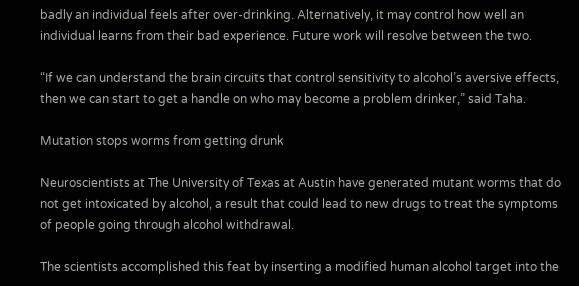badly an individual feels after over-drinking. Alternatively, it may control how well an individual learns from their bad experience. Future work will resolve between the two.

“If we can understand the brain circuits that control sensitivity to alcohol’s aversive effects, then we can start to get a handle on who may become a problem drinker,” said Taha.

Mutation stops worms from getting drunk

Neuroscientists at The University of Texas at Austin have generated mutant worms that do not get intoxicated by alcohol, a result that could lead to new drugs to treat the symptoms of people going through alcohol withdrawal.

The scientists accomplished this feat by inserting a modified human alcohol target into the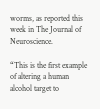worms, as reported this week in The Journal of Neuroscience.

“This is the first example of altering a human alcohol target to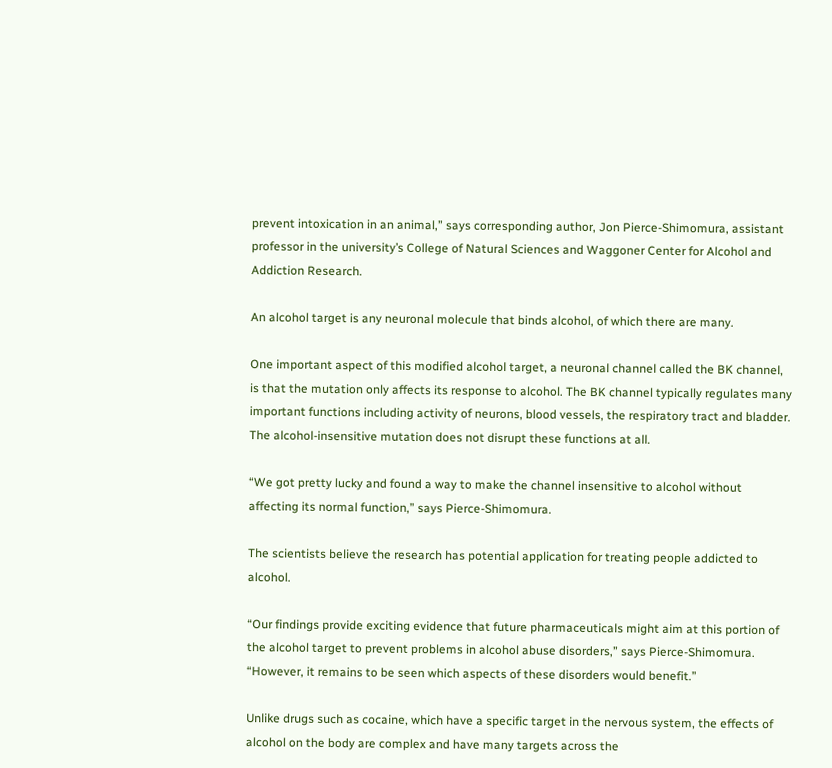prevent intoxication in an animal,” says corresponding author, Jon Pierce-Shimomura, assistant professor in the university’s College of Natural Sciences and Waggoner Center for Alcohol and Addiction Research.

An alcohol target is any neuronal molecule that binds alcohol, of which there are many.

One important aspect of this modified alcohol target, a neuronal channel called the BK channel, is that the mutation only affects its response to alcohol. The BK channel typically regulates many important functions including activity of neurons, blood vessels, the respiratory tract and bladder. The alcohol-insensitive mutation does not disrupt these functions at all.

“We got pretty lucky and found a way to make the channel insensitive to alcohol without affecting its normal function,” says Pierce-Shimomura.

The scientists believe the research has potential application for treating people addicted to alcohol.

“Our findings provide exciting evidence that future pharmaceuticals might aim at this portion of the alcohol target to prevent problems in alcohol abuse disorders,” says Pierce-Shimomura. “However, it remains to be seen which aspects of these disorders would benefit.”

Unlike drugs such as cocaine, which have a specific target in the nervous system, the effects of alcohol on the body are complex and have many targets across the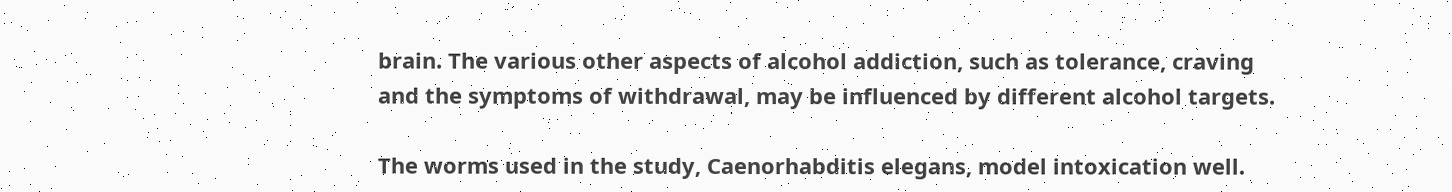brain. The various other aspects of alcohol addiction, such as tolerance, craving and the symptoms of withdrawal, may be influenced by different alcohol targets.

The worms used in the study, Caenorhabditis elegans, model intoxication well.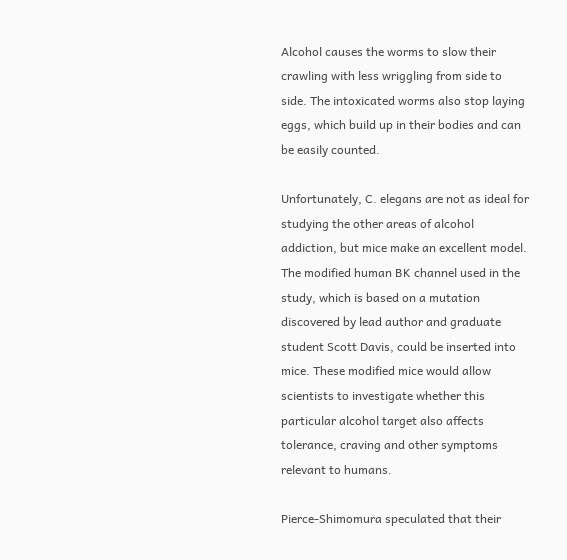Alcohol causes the worms to slow their crawling with less wriggling from side to side. The intoxicated worms also stop laying eggs, which build up in their bodies and can be easily counted.

Unfortunately, C. elegans are not as ideal for studying the other areas of alcohol addiction, but mice make an excellent model. The modified human BK channel used in the study, which is based on a mutation discovered by lead author and graduate student Scott Davis, could be inserted into mice. These modified mice would allow scientists to investigate whether this particular alcohol target also affects tolerance, craving and other symptoms relevant to humans.

Pierce-Shimomura speculated that their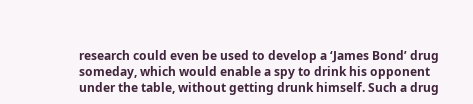research could even be used to develop a ‘James Bond’ drug someday, which would enable a spy to drink his opponent under the table, without getting drunk himself. Such a drug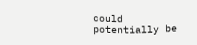could potentially be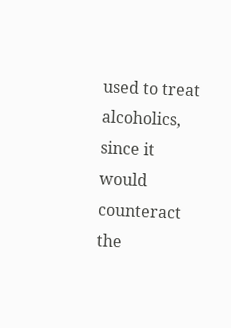used to treat alcoholics, since it would counteract the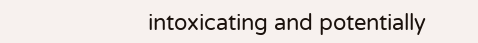intoxicating and potentially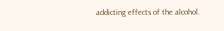addicting effects of the alcohol.